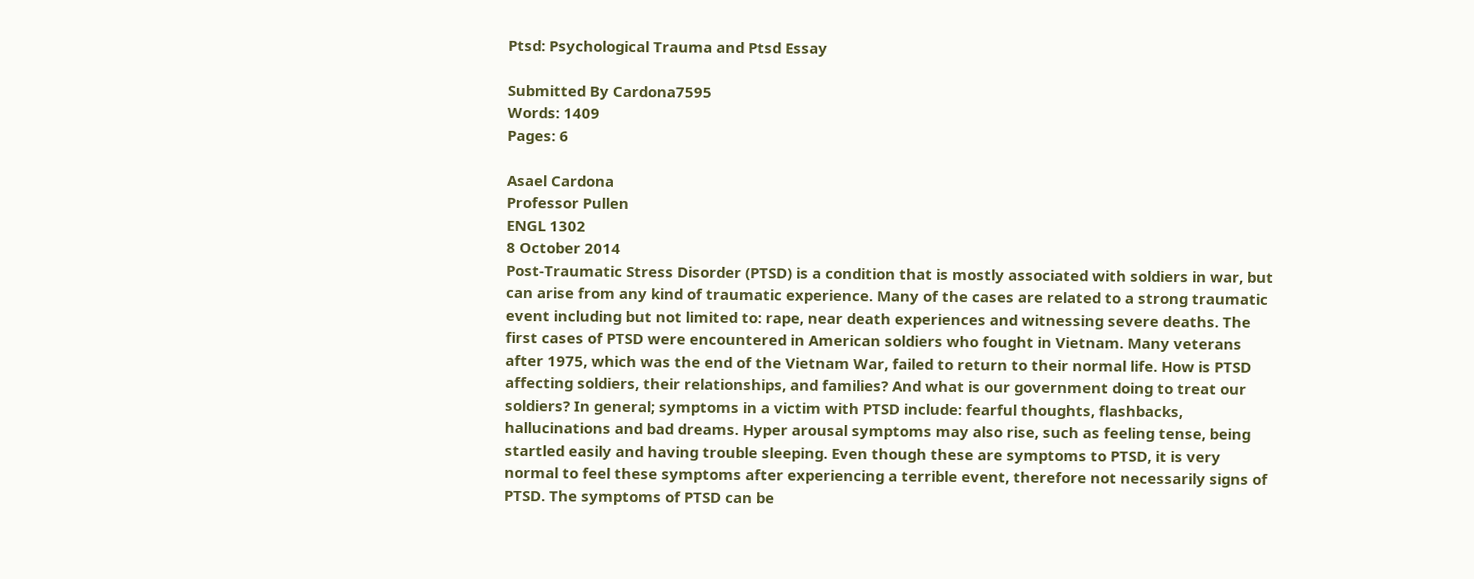Ptsd: Psychological Trauma and Ptsd Essay

Submitted By Cardona7595
Words: 1409
Pages: 6

Asael Cardona
Professor Pullen
ENGL 1302
8 October 2014
Post-Traumatic Stress Disorder (PTSD) is a condition that is mostly associated with soldiers in war, but can arise from any kind of traumatic experience. Many of the cases are related to a strong traumatic event including but not limited to: rape, near death experiences and witnessing severe deaths. The first cases of PTSD were encountered in American soldiers who fought in Vietnam. Many veterans after 1975, which was the end of the Vietnam War, failed to return to their normal life. How is PTSD affecting soldiers, their relationships, and families? And what is our government doing to treat our soldiers? In general; symptoms in a victim with PTSD include: fearful thoughts, flashbacks, hallucinations and bad dreams. Hyper arousal symptoms may also rise, such as feeling tense, being startled easily and having trouble sleeping. Even though these are symptoms to PTSD, it is very normal to feel these symptoms after experiencing a terrible event, therefore not necessarily signs of PTSD. The symptoms of PTSD can be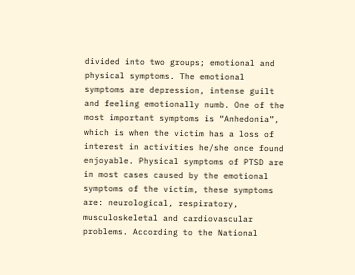divided into two groups; emotional and physical symptoms. The emotional symptoms are depression, intense guilt and feeling emotionally numb. One of the most important symptoms is “Anhedonia”, which is when the victim has a loss of interest in activities he/she once found enjoyable. Physical symptoms of PTSD are in most cases caused by the emotional symptoms of the victim, these symptoms are: neurological, respiratory, musculoskeletal and cardiovascular problems. According to the National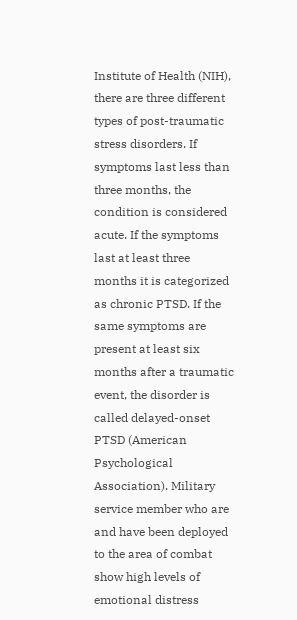Institute of Health (NIH), there are three different types of post-traumatic stress disorders. If symptoms last less than three months, the condition is considered acute. If the symptoms last at least three months it is categorized as chronic PTSD. If the same symptoms are present at least six months after a traumatic event, the disorder is called delayed-onset PTSD (American Psychological Association). Military service member who are and have been deployed to the area of combat show high levels of emotional distress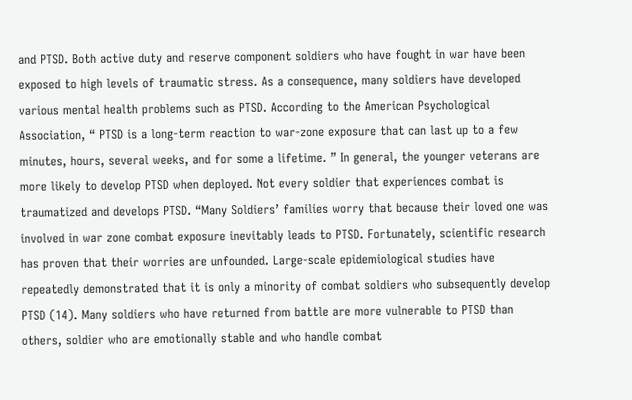and PTSD. Both active duty and reserve component soldiers who have fought in war have been exposed to high levels of traumatic stress. As a consequence, many soldiers have developed various mental health problems such as PTSD. According to the American Psychological Association, “ PTSD is a long-term reaction to war-zone exposure that can last up to a few minutes, hours, several weeks, and for some a lifetime. ” In general, the younger veterans are more likely to develop PTSD when deployed. Not every soldier that experiences combat is traumatized and develops PTSD. “Many Soldiers’ families worry that because their loved one was involved in war zone combat exposure inevitably leads to PTSD. Fortunately, scientific research has proven that their worries are unfounded. Large-scale epidemiological studies have repeatedly demonstrated that it is only a minority of combat soldiers who subsequently develop PTSD (14). Many soldiers who have returned from battle are more vulnerable to PTSD than others, soldier who are emotionally stable and who handle combat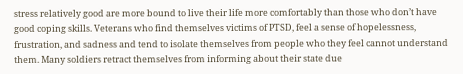stress relatively good are more bound to live their life more comfortably than those who don’t have good coping skills. Veterans who find themselves victims of PTSD, feel a sense of hopelessness, frustration, and sadness and tend to isolate themselves from people who they feel cannot understand them. Many soldiers retract themselves from informing about their state due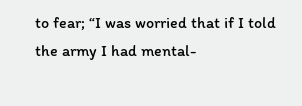to fear; “I was worried that if I told the army I had mental-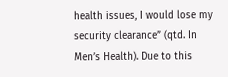health issues, I would lose my security clearance” (qtd. In Men’s Health). Due to this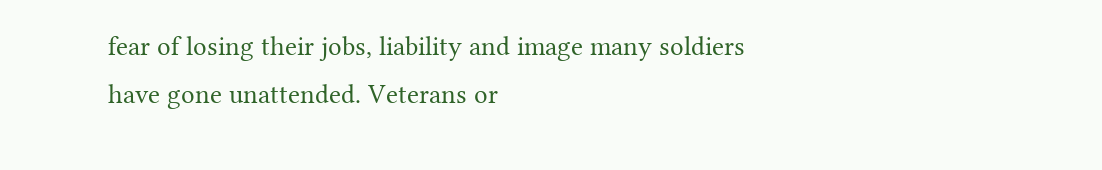fear of losing their jobs, liability and image many soldiers have gone unattended. Veterans or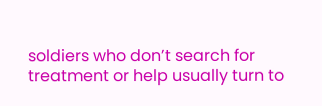soldiers who don’t search for treatment or help usually turn to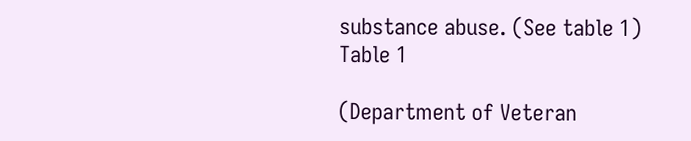substance abuse. (See table 1)
Table 1

(Department of Veteran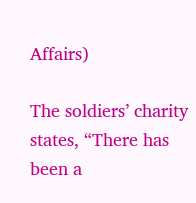Affairs)

The soldiers’ charity states, “There has been a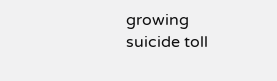growing suicide toll